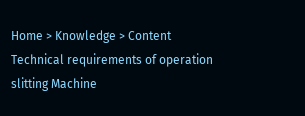Home > Knowledge > Content
Technical requirements of operation slitting Machine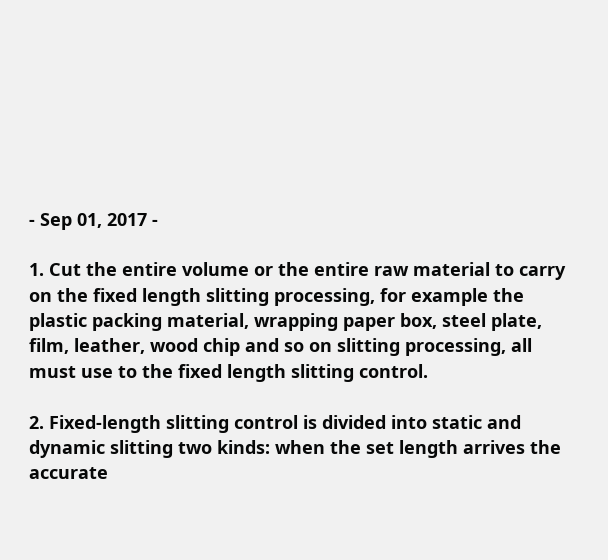- Sep 01, 2017 -

1. Cut the entire volume or the entire raw material to carry on the fixed length slitting processing, for example the plastic packing material, wrapping paper box, steel plate, film, leather, wood chip and so on slitting processing, all must use to the fixed length slitting control.

2. Fixed-length slitting control is divided into static and dynamic slitting two kinds: when the set length arrives the accurate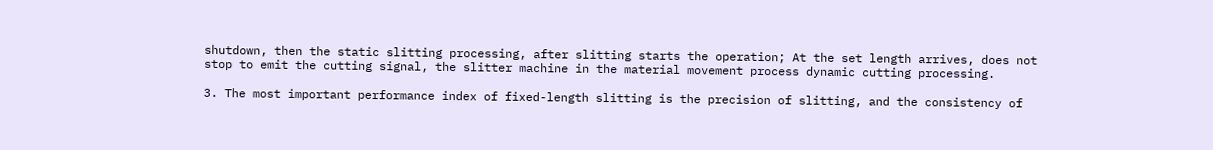shutdown, then the static slitting processing, after slitting starts the operation; At the set length arrives, does not stop to emit the cutting signal, the slitter machine in the material movement process dynamic cutting processing.

3. The most important performance index of fixed-length slitting is the precision of slitting, and the consistency of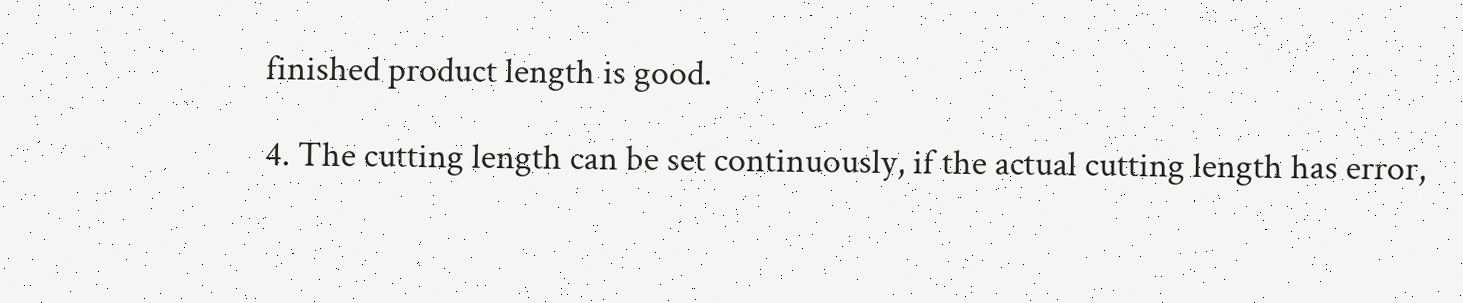finished product length is good.

4. The cutting length can be set continuously, if the actual cutting length has error,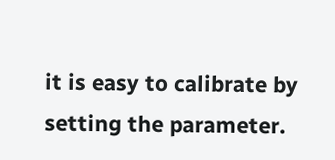it is easy to calibrate by setting the parameter.